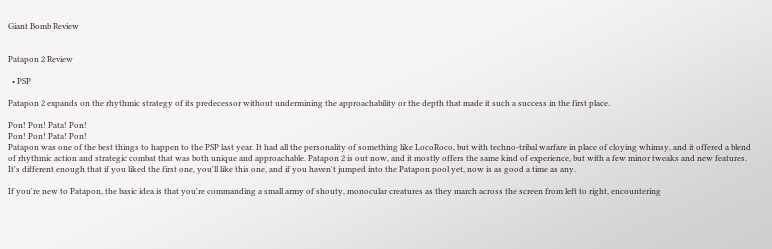Giant Bomb Review


Patapon 2 Review

  • PSP

Patapon 2 expands on the rhythmic strategy of its predecessor without undermining the approachability or the depth that made it such a success in the first place.

Pon! Pon! Pata! Pon!
Pon! Pon! Pata! Pon!
Patapon was one of the best things to happen to the PSP last year. It had all the personality of something like LocoRoco, but with techno-tribal warfare in place of cloying whimsy, and it offered a blend of rhythmic action and strategic combat that was both unique and approachable. Patapon 2 is out now, and it mostly offers the same kind of experience, but with a few minor tweaks and new features. It's different enough that if you liked the first one, you'll like this one, and if you haven't jumped into the Patapon pool yet, now is as good a time as any.

If you're new to Patapon, the basic idea is that you're commanding a small army of shouty, monocular creatures as they march across the screen from left to right, encountering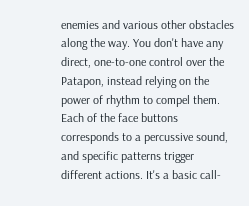enemies and various other obstacles along the way. You don't have any direct, one-to-one control over the Patapon, instead relying on the power of rhythm to compel them. Each of the face buttons corresponds to a percussive sound, and specific patterns trigger different actions. It's a basic call-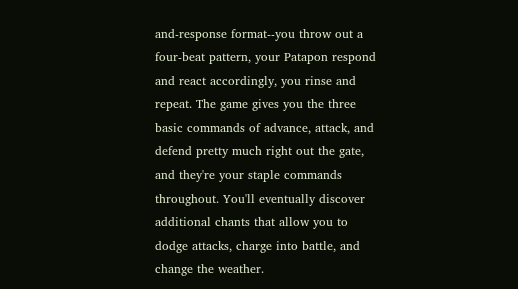and-response format--you throw out a four-beat pattern, your Patapon respond and react accordingly, you rinse and repeat. The game gives you the three basic commands of advance, attack, and defend pretty much right out the gate, and they're your staple commands throughout. You'll eventually discover additional chants that allow you to dodge attacks, charge into battle, and change the weather.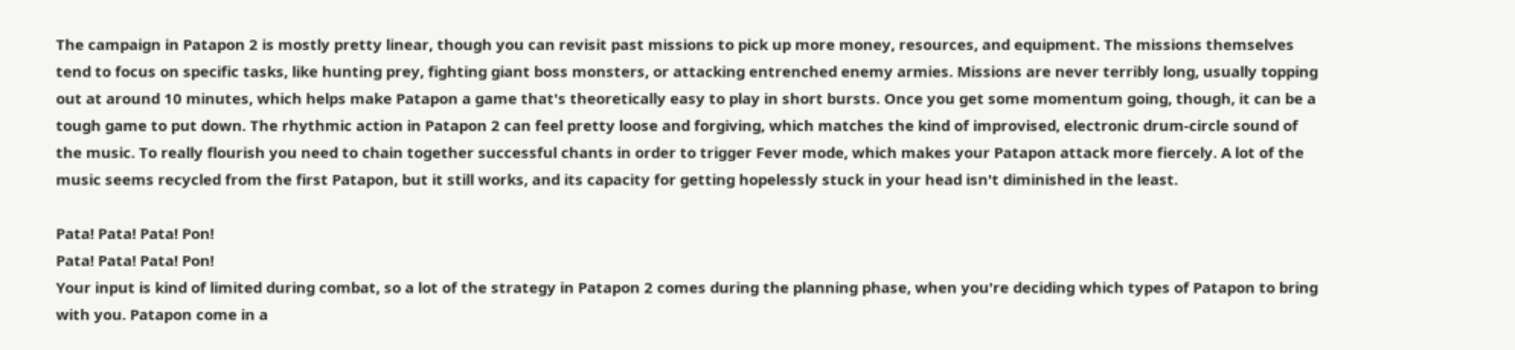The campaign in Patapon 2 is mostly pretty linear, though you can revisit past missions to pick up more money, resources, and equipment. The missions themselves tend to focus on specific tasks, like hunting prey, fighting giant boss monsters, or attacking entrenched enemy armies. Missions are never terribly long, usually topping out at around 10 minutes, which helps make Patapon a game that's theoretically easy to play in short bursts. Once you get some momentum going, though, it can be a tough game to put down. The rhythmic action in Patapon 2 can feel pretty loose and forgiving, which matches the kind of improvised, electronic drum-circle sound of the music. To really flourish you need to chain together successful chants in order to trigger Fever mode, which makes your Patapon attack more fiercely. A lot of the music seems recycled from the first Patapon, but it still works, and its capacity for getting hopelessly stuck in your head isn't diminished in the least.

Pata! Pata! Pata! Pon!
Pata! Pata! Pata! Pon!
Your input is kind of limited during combat, so a lot of the strategy in Patapon 2 comes during the planning phase, when you're deciding which types of Patapon to bring with you. Patapon come in a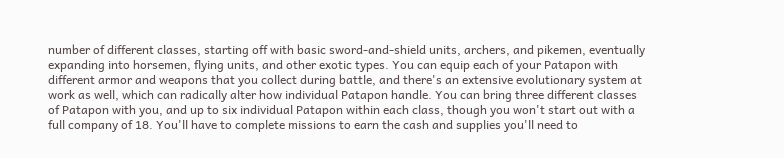number of different classes, starting off with basic sword-and-shield units, archers, and pikemen, eventually expanding into horsemen, flying units, and other exotic types. You can equip each of your Patapon with different armor and weapons that you collect during battle, and there's an extensive evolutionary system at work as well, which can radically alter how individual Patapon handle. You can bring three different classes of Patapon with you, and up to six individual Patapon within each class, though you won't start out with a full company of 18. You'll have to complete missions to earn the cash and supplies you'll need to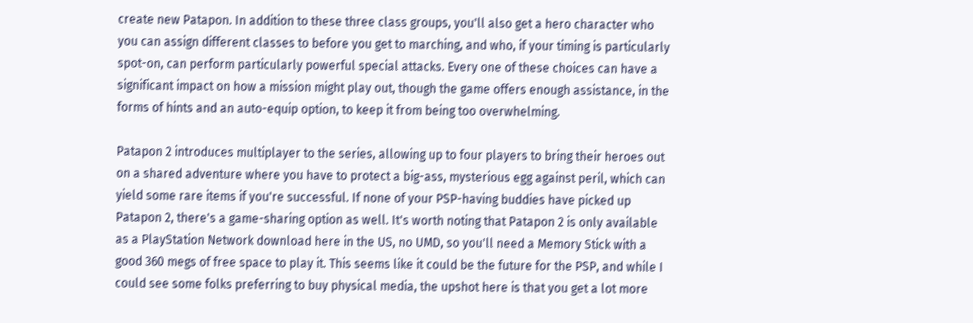create new Patapon. In addition to these three class groups, you'll also get a hero character who you can assign different classes to before you get to marching, and who, if your timing is particularly spot-on, can perform particularly powerful special attacks. Every one of these choices can have a significant impact on how a mission might play out, though the game offers enough assistance, in the forms of hints and an auto-equip option, to keep it from being too overwhelming.

Patapon 2 introduces multiplayer to the series, allowing up to four players to bring their heroes out on a shared adventure where you have to protect a big-ass, mysterious egg against peril, which can yield some rare items if you're successful. If none of your PSP-having buddies have picked up Patapon 2, there's a game-sharing option as well. It's worth noting that Patapon 2 is only available as a PlayStation Network download here in the US, no UMD, so you'll need a Memory Stick with a good 360 megs of free space to play it. This seems like it could be the future for the PSP, and while I could see some folks preferring to buy physical media, the upshot here is that you get a lot more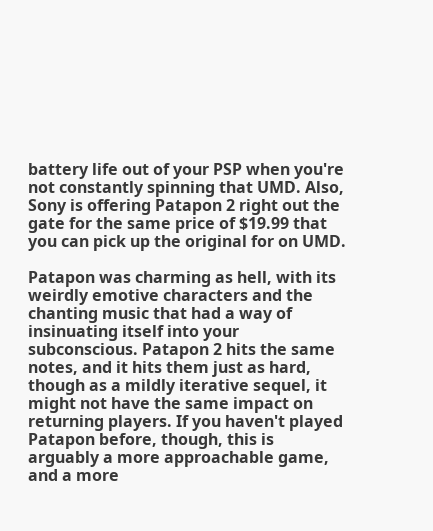battery life out of your PSP when you're not constantly spinning that UMD. Also, Sony is offering Patapon 2 right out the gate for the same price of $19.99 that you can pick up the original for on UMD.

Patapon was charming as hell, with its weirdly emotive characters and the chanting music that had a way of insinuating itself into your subconscious. Patapon 2 hits the same notes, and it hits them just as hard, though as a mildly iterative sequel, it might not have the same impact on returning players. If you haven't played Patapon before, though, this is arguably a more approachable game, and a more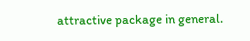attractive package in general.